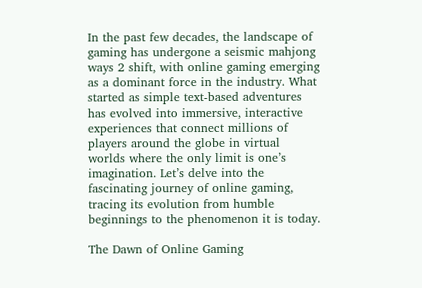In the past few decades, the landscape of gaming has undergone a seismic mahjong ways 2 shift, with online gaming emerging as a dominant force in the industry. What started as simple text-based adventures has evolved into immersive, interactive experiences that connect millions of players around the globe in virtual worlds where the only limit is one’s imagination. Let’s delve into the fascinating journey of online gaming, tracing its evolution from humble beginnings to the phenomenon it is today.

The Dawn of Online Gaming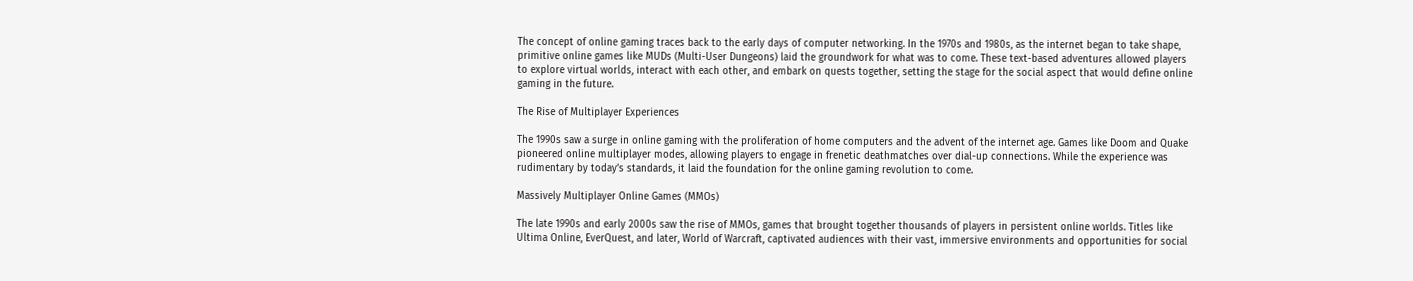The concept of online gaming traces back to the early days of computer networking. In the 1970s and 1980s, as the internet began to take shape, primitive online games like MUDs (Multi-User Dungeons) laid the groundwork for what was to come. These text-based adventures allowed players to explore virtual worlds, interact with each other, and embark on quests together, setting the stage for the social aspect that would define online gaming in the future.

The Rise of Multiplayer Experiences

The 1990s saw a surge in online gaming with the proliferation of home computers and the advent of the internet age. Games like Doom and Quake pioneered online multiplayer modes, allowing players to engage in frenetic deathmatches over dial-up connections. While the experience was rudimentary by today’s standards, it laid the foundation for the online gaming revolution to come.

Massively Multiplayer Online Games (MMOs)

The late 1990s and early 2000s saw the rise of MMOs, games that brought together thousands of players in persistent online worlds. Titles like Ultima Online, EverQuest, and later, World of Warcraft, captivated audiences with their vast, immersive environments and opportunities for social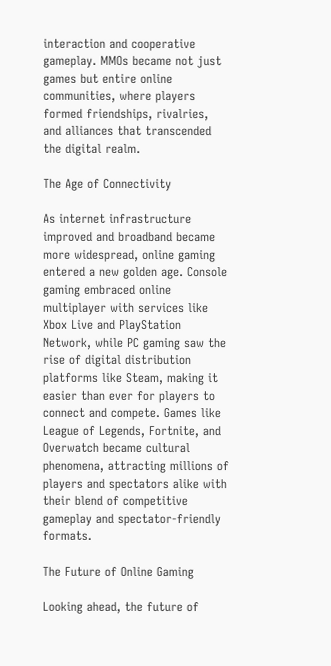interaction and cooperative gameplay. MMOs became not just games but entire online communities, where players formed friendships, rivalries, and alliances that transcended the digital realm.

The Age of Connectivity

As internet infrastructure improved and broadband became more widespread, online gaming entered a new golden age. Console gaming embraced online multiplayer with services like Xbox Live and PlayStation Network, while PC gaming saw the rise of digital distribution platforms like Steam, making it easier than ever for players to connect and compete. Games like League of Legends, Fortnite, and Overwatch became cultural phenomena, attracting millions of players and spectators alike with their blend of competitive gameplay and spectator-friendly formats.

The Future of Online Gaming

Looking ahead, the future of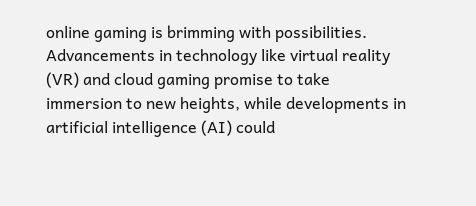online gaming is brimming with possibilities. Advancements in technology like virtual reality (VR) and cloud gaming promise to take immersion to new heights, while developments in artificial intelligence (AI) could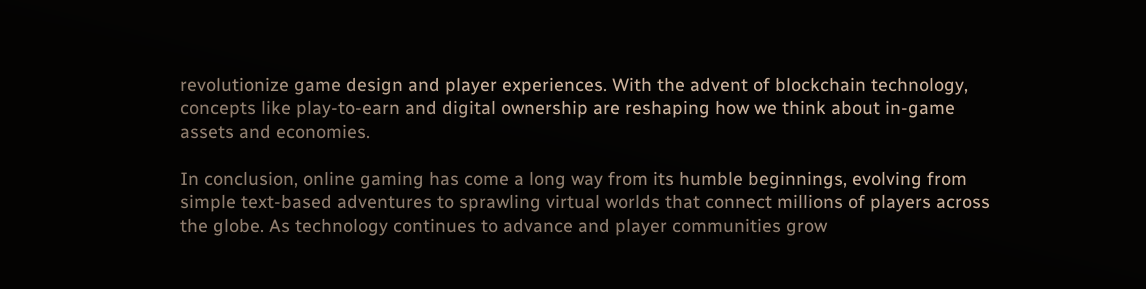revolutionize game design and player experiences. With the advent of blockchain technology, concepts like play-to-earn and digital ownership are reshaping how we think about in-game assets and economies.

In conclusion, online gaming has come a long way from its humble beginnings, evolving from simple text-based adventures to sprawling virtual worlds that connect millions of players across the globe. As technology continues to advance and player communities grow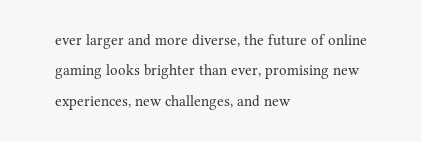ever larger and more diverse, the future of online gaming looks brighter than ever, promising new experiences, new challenges, and new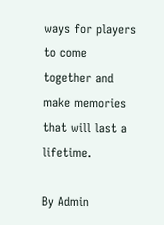ways for players to come together and make memories that will last a lifetime.

By Admin